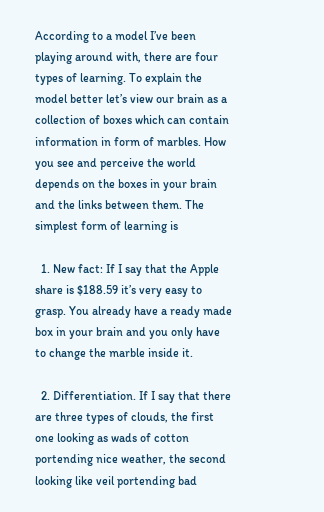According to a model I’ve been playing around with, there are four types of learning. To explain the model better let’s view our brain as a collection of boxes which can contain information in form of marbles. How you see and perceive the world depends on the boxes in your brain and the links between them. The simplest form of learning is

  1. New fact: If I say that the Apple share is $188.59 it’s very easy to grasp. You already have a ready made box in your brain and you only have to change the marble inside it.

  2. Differentiation. If I say that there are three types of clouds, the first one looking as wads of cotton portending nice weather, the second looking like veil portending bad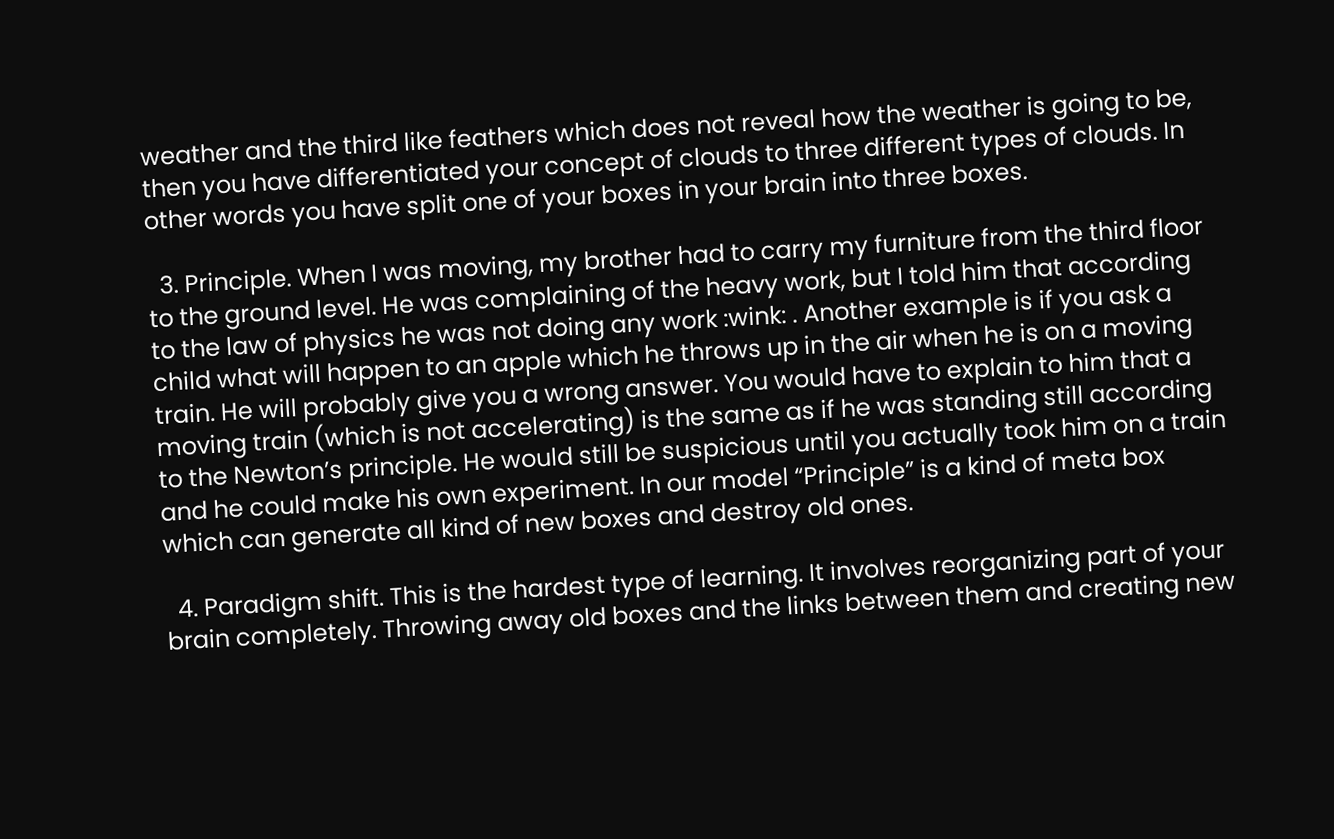weather and the third like feathers which does not reveal how the weather is going to be, then you have differentiated your concept of clouds to three different types of clouds. In other words you have split one of your boxes in your brain into three boxes.

  3. Principle. When I was moving, my brother had to carry my furniture from the third floor to the ground level. He was complaining of the heavy work, but I told him that according to the law of physics he was not doing any work :wink: . Another example is if you ask a child what will happen to an apple which he throws up in the air when he is on a moving train. He will probably give you a wrong answer. You would have to explain to him that a moving train (which is not accelerating) is the same as if he was standing still according to the Newton’s principle. He would still be suspicious until you actually took him on a train and he could make his own experiment. In our model “Principle” is a kind of meta box which can generate all kind of new boxes and destroy old ones.

  4. Paradigm shift. This is the hardest type of learning. It involves reorganizing part of your brain completely. Throwing away old boxes and the links between them and creating new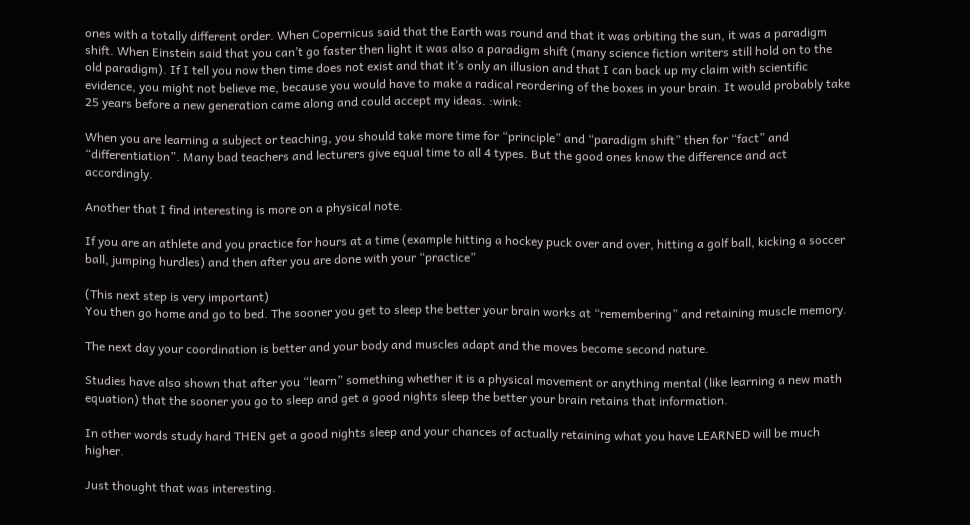ones with a totally different order. When Copernicus said that the Earth was round and that it was orbiting the sun, it was a paradigm shift. When Einstein said that you can’t go faster then light it was also a paradigm shift (many science fiction writers still hold on to the old paradigm). If I tell you now then time does not exist and that it’s only an illusion and that I can back up my claim with scientific evidence, you might not believe me, because you would have to make a radical reordering of the boxes in your brain. It would probably take 25 years before a new generation came along and could accept my ideas. :wink:

When you are learning a subject or teaching, you should take more time for “principle” and “paradigm shift” then for “fact” and “differentiation”. Many bad teachers and lecturers give equal time to all 4 types. But the good ones know the difference and act accordingly.

Another that I find interesting is more on a physical note.

If you are an athlete and you practice for hours at a time (example hitting a hockey puck over and over, hitting a golf ball, kicking a soccer ball, jumping hurdles) and then after you are done with your “practice”

(This next step is very important)
You then go home and go to bed. The sooner you get to sleep the better your brain works at “remembering” and retaining muscle memory.

The next day your coordination is better and your body and muscles adapt and the moves become second nature.

Studies have also shown that after you “learn” something whether it is a physical movement or anything mental (like learning a new math equation) that the sooner you go to sleep and get a good nights sleep the better your brain retains that information.

In other words study hard THEN get a good nights sleep and your chances of actually retaining what you have LEARNED will be much higher.

Just thought that was interesting.